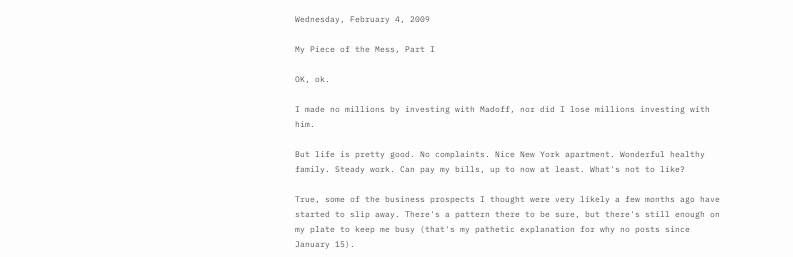Wednesday, February 4, 2009

My Piece of the Mess, Part I

OK, ok.

I made no millions by investing with Madoff, nor did I lose millions investing with him.

But life is pretty good. No complaints. Nice New York apartment. Wonderful healthy family. Steady work. Can pay my bills, up to now at least. What's not to like?

True, some of the business prospects I thought were very likely a few months ago have started to slip away. There's a pattern there to be sure, but there's still enough on my plate to keep me busy (that's my pathetic explanation for why no posts since January 15).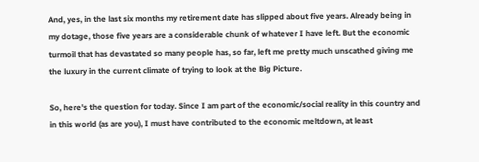And, yes, in the last six months my retirement date has slipped about five years. Already being in my dotage, those five years are a considerable chunk of whatever I have left. But the economic turmoil that has devastated so many people has, so far, left me pretty much unscathed giving me the luxury in the current climate of trying to look at the Big Picture.

So, here's the question for today. Since I am part of the economic/social reality in this country and in this world (as are you), I must have contributed to the economic meltdown, at least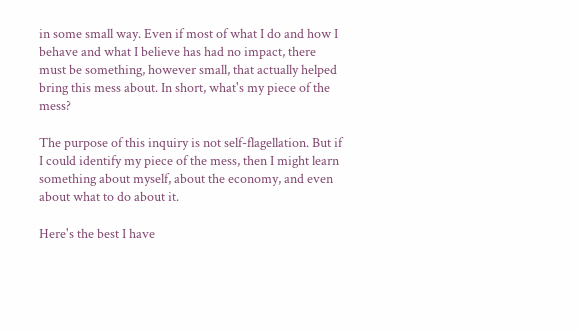in some small way. Even if most of what I do and how I behave and what I believe has had no impact, there must be something, however small, that actually helped bring this mess about. In short, what's my piece of the mess?

The purpose of this inquiry is not self-flagellation. But if I could identify my piece of the mess, then I might learn something about myself, about the economy, and even about what to do about it.

Here's the best I have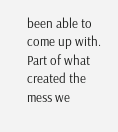been able to come up with. Part of what created the mess we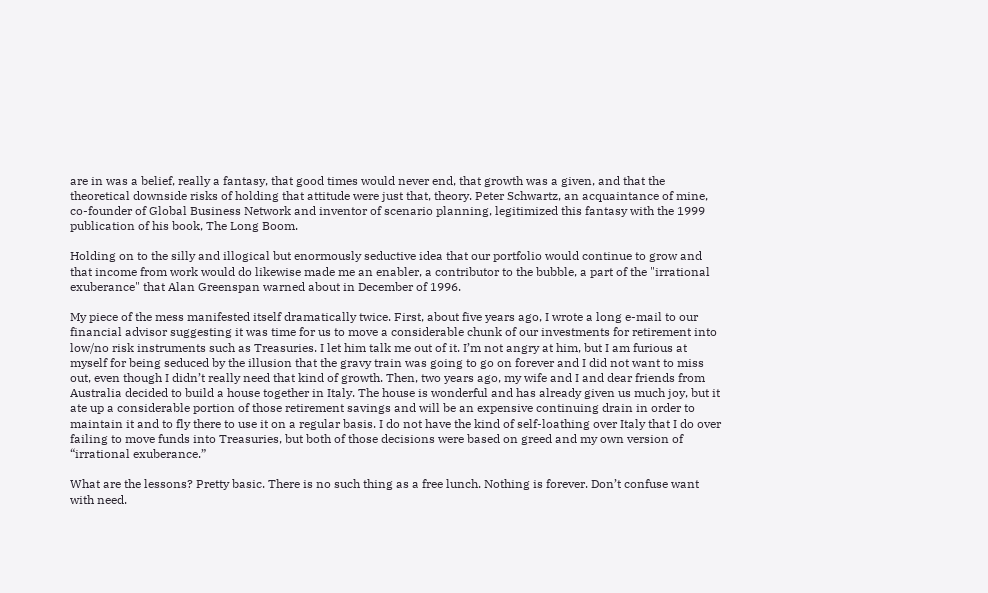are in was a belief, really a fantasy, that good times would never end, that growth was a given, and that the theoretical downside risks of holding that attitude were just that, theory. Peter Schwartz, an acquaintance of mine, co-founder of Global Business Network and inventor of scenario planning, legitimized this fantasy with the 1999 publication of his book, The Long Boom.

Holding on to the silly and illogical but enormously seductive idea that our portfolio would continue to grow and that income from work would do likewise made me an enabler, a contributor to the bubble, a part of the "irrational exuberance" that Alan Greenspan warned about in December of 1996.

My piece of the mess manifested itself dramatically twice. First, about five years ago, I wrote a long e-mail to our financial advisor suggesting it was time for us to move a considerable chunk of our investments for retirement into low/no risk instruments such as Treasuries. I let him talk me out of it. I’m not angry at him, but I am furious at myself for being seduced by the illusion that the gravy train was going to go on forever and I did not want to miss out, even though I didn’t really need that kind of growth. Then, two years ago, my wife and I and dear friends from Australia decided to build a house together in Italy. The house is wonderful and has already given us much joy, but it ate up a considerable portion of those retirement savings and will be an expensive continuing drain in order to maintain it and to fly there to use it on a regular basis. I do not have the kind of self-loathing over Italy that I do over failing to move funds into Treasuries, but both of those decisions were based on greed and my own version of “irrational exuberance.”

What are the lessons? Pretty basic. There is no such thing as a free lunch. Nothing is forever. Don’t confuse want with need.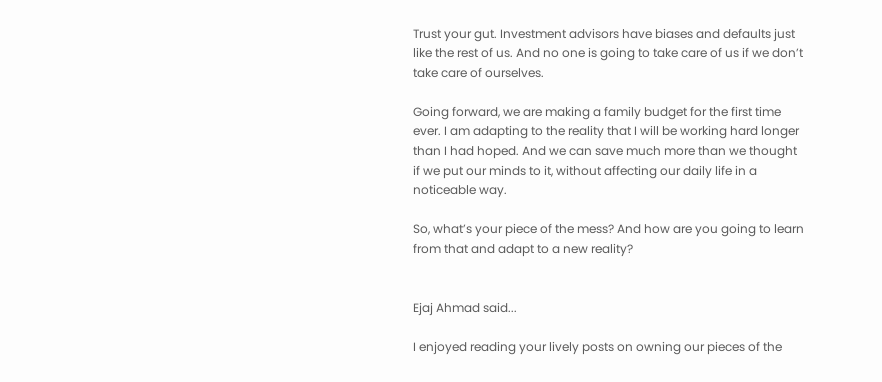Trust your gut. Investment advisors have biases and defaults just like the rest of us. And no one is going to take care of us if we don’t take care of ourselves.

Going forward, we are making a family budget for the first time ever. I am adapting to the reality that I will be working hard longer than I had hoped. And we can save much more than we thought if we put our minds to it, without affecting our daily life in a noticeable way.

So, what’s your piece of the mess? And how are you going to learn from that and adapt to a new reality?


Ejaj Ahmad said...

I enjoyed reading your lively posts on owning our pieces of the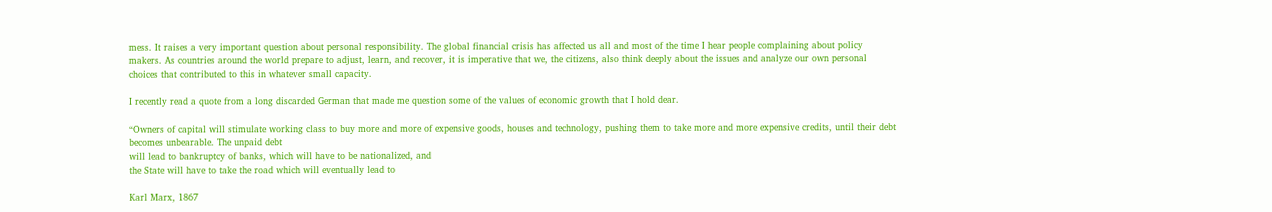mess. It raises a very important question about personal responsibility. The global financial crisis has affected us all and most of the time I hear people complaining about policy makers. As countries around the world prepare to adjust, learn, and recover, it is imperative that we, the citizens, also think deeply about the issues and analyze our own personal choices that contributed to this in whatever small capacity.

I recently read a quote from a long discarded German that made me question some of the values of economic growth that I hold dear.

“Owners of capital will stimulate working class to buy more and more of expensive goods, houses and technology, pushing them to take more and more expensive credits, until their debt becomes unbearable. The unpaid debt
will lead to bankruptcy of banks, which will have to be nationalized, and
the State will have to take the road which will eventually lead to

Karl Marx, 1867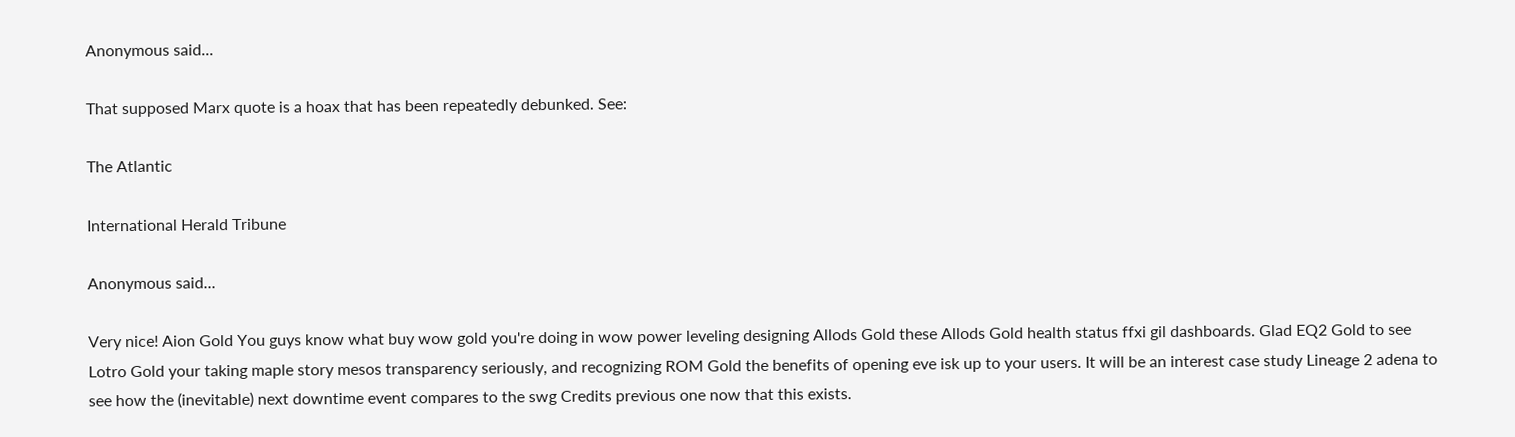Anonymous said...

That supposed Marx quote is a hoax that has been repeatedly debunked. See:

The Atlantic

International Herald Tribune

Anonymous said...

Very nice! Aion Gold You guys know what buy wow gold you're doing in wow power leveling designing Allods Gold these Allods Gold health status ffxi gil dashboards. Glad EQ2 Gold to see Lotro Gold your taking maple story mesos transparency seriously, and recognizing ROM Gold the benefits of opening eve isk up to your users. It will be an interest case study Lineage 2 adena to see how the (inevitable) next downtime event compares to the swg Credits previous one now that this exists.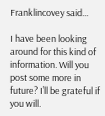Franklincovey said...

I have been looking around for this kind of information. Will you post some more in future? I’ll be grateful if you will.